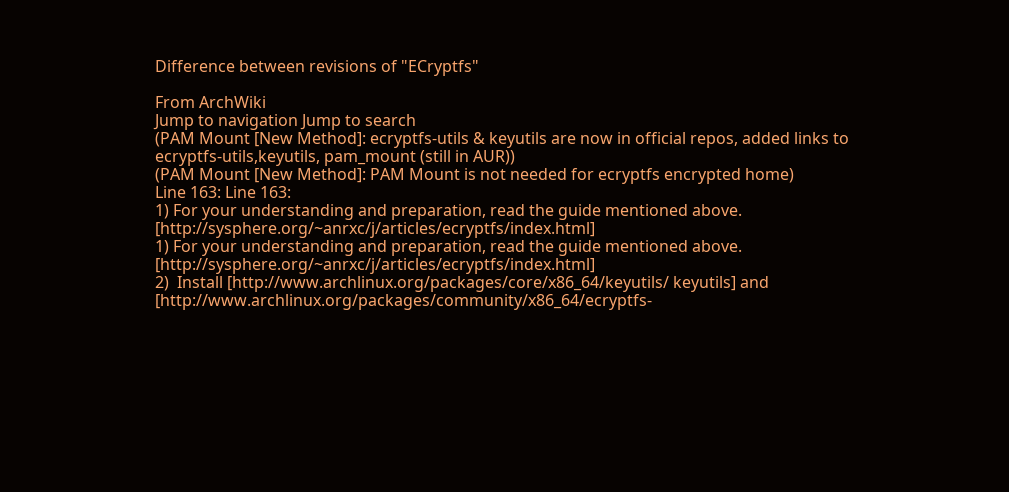Difference between revisions of "ECryptfs"

From ArchWiki
Jump to navigation Jump to search
(PAM Mount [New Method]: ecryptfs-utils & keyutils are now in official repos, added links to ecryptfs-utils,keyutils, pam_mount (still in AUR))
(PAM Mount [New Method]: PAM Mount is not needed for ecryptfs encrypted home)
Line 163: Line 163:
1) For your understanding and preparation, read the guide mentioned above. [http://sysphere.org/~anrxc/j/articles/ecryptfs/index.html]
1) For your understanding and preparation, read the guide mentioned above. [http://sysphere.org/~anrxc/j/articles/ecryptfs/index.html]
2)  Install [http://www.archlinux.org/packages/core/x86_64/keyutils/ keyutils] and [http://www.archlinux.org/packages/community/x86_64/ecryptfs-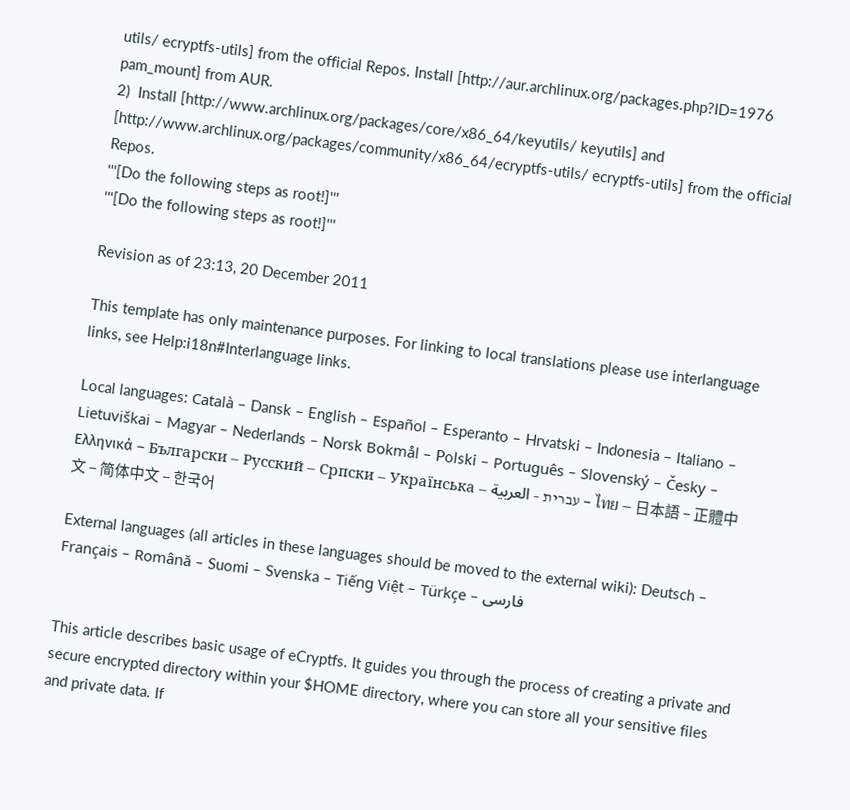utils/ ecryptfs-utils] from the official Repos. Install [http://aur.archlinux.org/packages.php?ID=1976 pam_mount] from AUR.
2)  Install [http://www.archlinux.org/packages/core/x86_64/keyutils/ keyutils] and [http://www.archlinux.org/packages/community/x86_64/ecryptfs-utils/ ecryptfs-utils] from the official Repos.
'''[Do the following steps as root!]'''
'''[Do the following steps as root!]'''

Revision as of 23:13, 20 December 2011

This template has only maintenance purposes. For linking to local translations please use interlanguage links, see Help:i18n#Interlanguage links.

Local languages: Català – Dansk – English – Español – Esperanto – Hrvatski – Indonesia – Italiano – Lietuviškai – Magyar – Nederlands – Norsk Bokmål – Polski – Português – Slovenský – Česky – Ελληνικά – Български – Русский – Српски – Українська – עברית – العربية – ไทย – 日本語 – 正體中文 – 简体中文 – 한국어

External languages (all articles in these languages should be moved to the external wiki): Deutsch – Français – Română – Suomi – Svenska – Tiếng Việt – Türkçe – فارسی


This article describes basic usage of eCryptfs. It guides you through the process of creating a private and secure encrypted directory within your $HOME directory, where you can store all your sensitive files and private data. If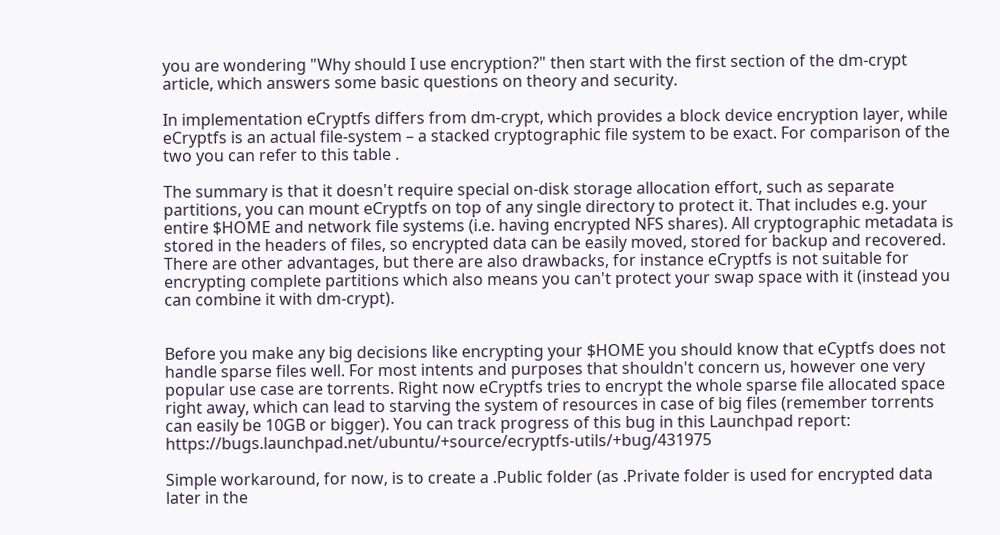you are wondering "Why should I use encryption?" then start with the first section of the dm-crypt article, which answers some basic questions on theory and security.

In implementation eCryptfs differs from dm-crypt, which provides a block device encryption layer, while eCryptfs is an actual file-system – a stacked cryptographic file system to be exact. For comparison of the two you can refer to this table .

The summary is that it doesn't require special on-disk storage allocation effort, such as separate partitions, you can mount eCryptfs on top of any single directory to protect it. That includes e.g. your entire $HOME and network file systems (i.e. having encrypted NFS shares). All cryptographic metadata is stored in the headers of files, so encrypted data can be easily moved, stored for backup and recovered. There are other advantages, but there are also drawbacks, for instance eCryptfs is not suitable for encrypting complete partitions which also means you can't protect your swap space with it (instead you can combine it with dm-crypt).


Before you make any big decisions like encrypting your $HOME you should know that eCyptfs does not handle sparse files well. For most intents and purposes that shouldn't concern us, however one very popular use case are torrents. Right now eCryptfs tries to encrypt the whole sparse file allocated space right away, which can lead to starving the system of resources in case of big files (remember torrents can easily be 10GB or bigger). You can track progress of this bug in this Launchpad report: https://bugs.launchpad.net/ubuntu/+source/ecryptfs-utils/+bug/431975

Simple workaround, for now, is to create a .Public folder (as .Private folder is used for encrypted data later in the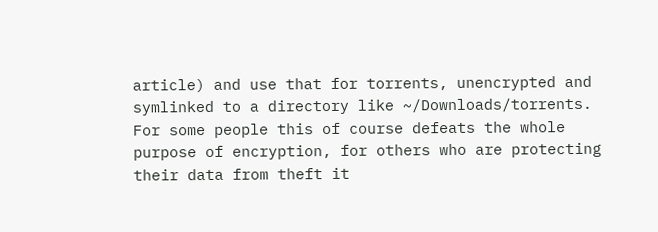article) and use that for torrents, unencrypted and symlinked to a directory like ~/Downloads/torrents. For some people this of course defeats the whole purpose of encryption, for others who are protecting their data from theft it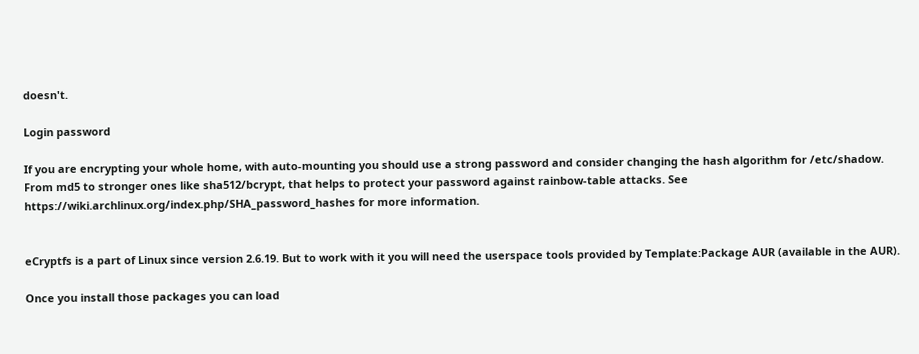doesn't.

Login password

If you are encrypting your whole home, with auto-mounting you should use a strong password and consider changing the hash algorithm for /etc/shadow. From md5 to stronger ones like sha512/bcrypt, that helps to protect your password against rainbow-table attacks. See https://wiki.archlinux.org/index.php/SHA_password_hashes for more information.


eCryptfs is a part of Linux since version 2.6.19. But to work with it you will need the userspace tools provided by Template:Package AUR (available in the AUR).

Once you install those packages you can load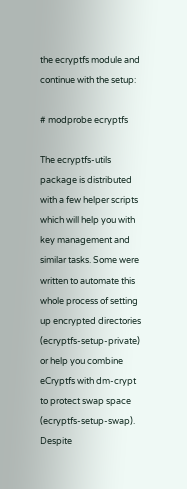the ecryptfs module and continue with the setup:

# modprobe ecryptfs

The ecryptfs-utils package is distributed with a few helper scripts which will help you with key management and similar tasks. Some were written to automate this whole process of setting up encrypted directories (ecryptfs-setup-private) or help you combine eCryptfs with dm-crypt to protect swap space (ecryptfs-setup-swap). Despite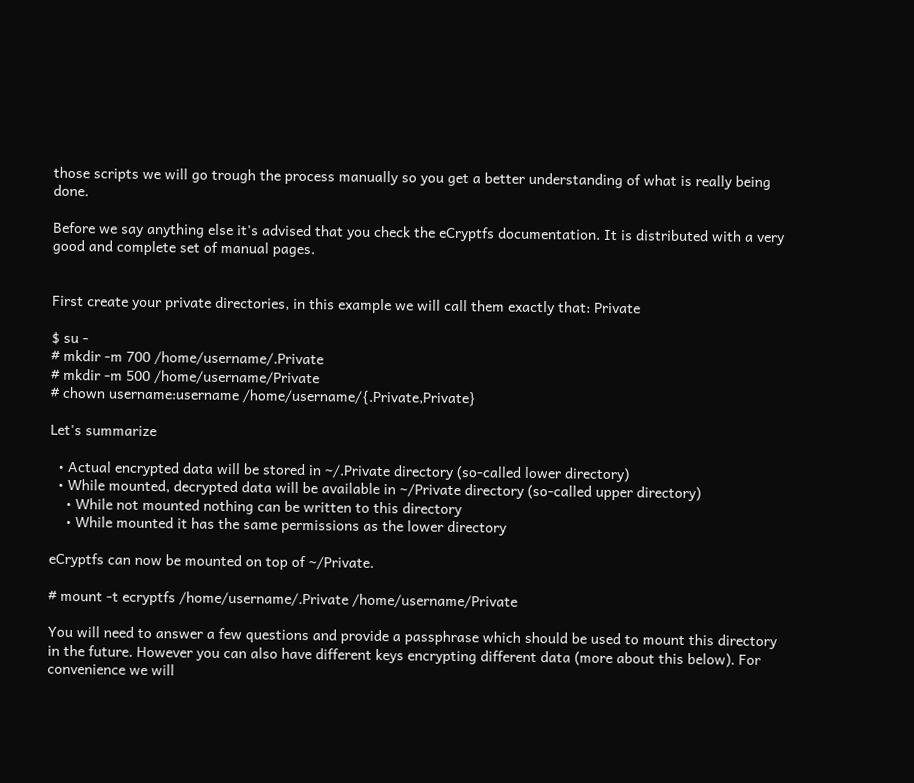those scripts we will go trough the process manually so you get a better understanding of what is really being done.

Before we say anything else it's advised that you check the eCryptfs documentation. It is distributed with a very good and complete set of manual pages.


First create your private directories, in this example we will call them exactly that: Private

$ su -
# mkdir -m 700 /home/username/.Private
# mkdir -m 500 /home/username/Private
# chown username:username /home/username/{.Private,Private}

Let's summarize

  • Actual encrypted data will be stored in ~/.Private directory (so-called lower directory)
  • While mounted, decrypted data will be available in ~/Private directory (so-called upper directory)
    • While not mounted nothing can be written to this directory
    • While mounted it has the same permissions as the lower directory

eCryptfs can now be mounted on top of ~/Private.

# mount -t ecryptfs /home/username/.Private /home/username/Private

You will need to answer a few questions and provide a passphrase which should be used to mount this directory in the future. However you can also have different keys encrypting different data (more about this below). For convenience we will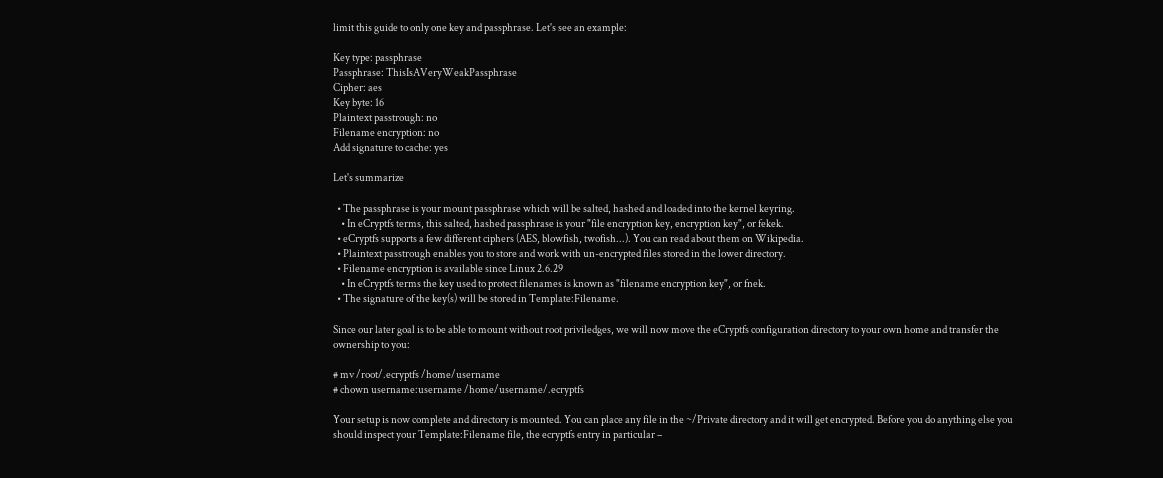limit this guide to only one key and passphrase. Let's see an example:

Key type: passphrase
Passphrase: ThisIsAVeryWeakPassphrase
Cipher: aes
Key byte: 16
Plaintext passtrough: no
Filename encryption: no
Add signature to cache: yes

Let's summarize

  • The passphrase is your mount passphrase which will be salted, hashed and loaded into the kernel keyring.
    • In eCryptfs terms, this salted, hashed passphrase is your "file encryption key, encryption key", or fekek.
  • eCryptfs supports a few different ciphers (AES, blowfish, twofish...). You can read about them on Wikipedia.
  • Plaintext passtrough enables you to store and work with un-encrypted files stored in the lower directory.
  • Filename encryption is available since Linux 2.6.29
    • In eCryptfs terms the key used to protect filenames is known as "filename encryption key", or fnek.
  • The signature of the key(s) will be stored in Template:Filename.

Since our later goal is to be able to mount without root priviledges, we will now move the eCryptfs configuration directory to your own home and transfer the ownership to you:

# mv /root/.ecryptfs /home/username
# chown username:username /home/username/.ecryptfs

Your setup is now complete and directory is mounted. You can place any file in the ~/Private directory and it will get encrypted. Before you do anything else you should inspect your Template:Filename file, the ecryptfs entry in particular –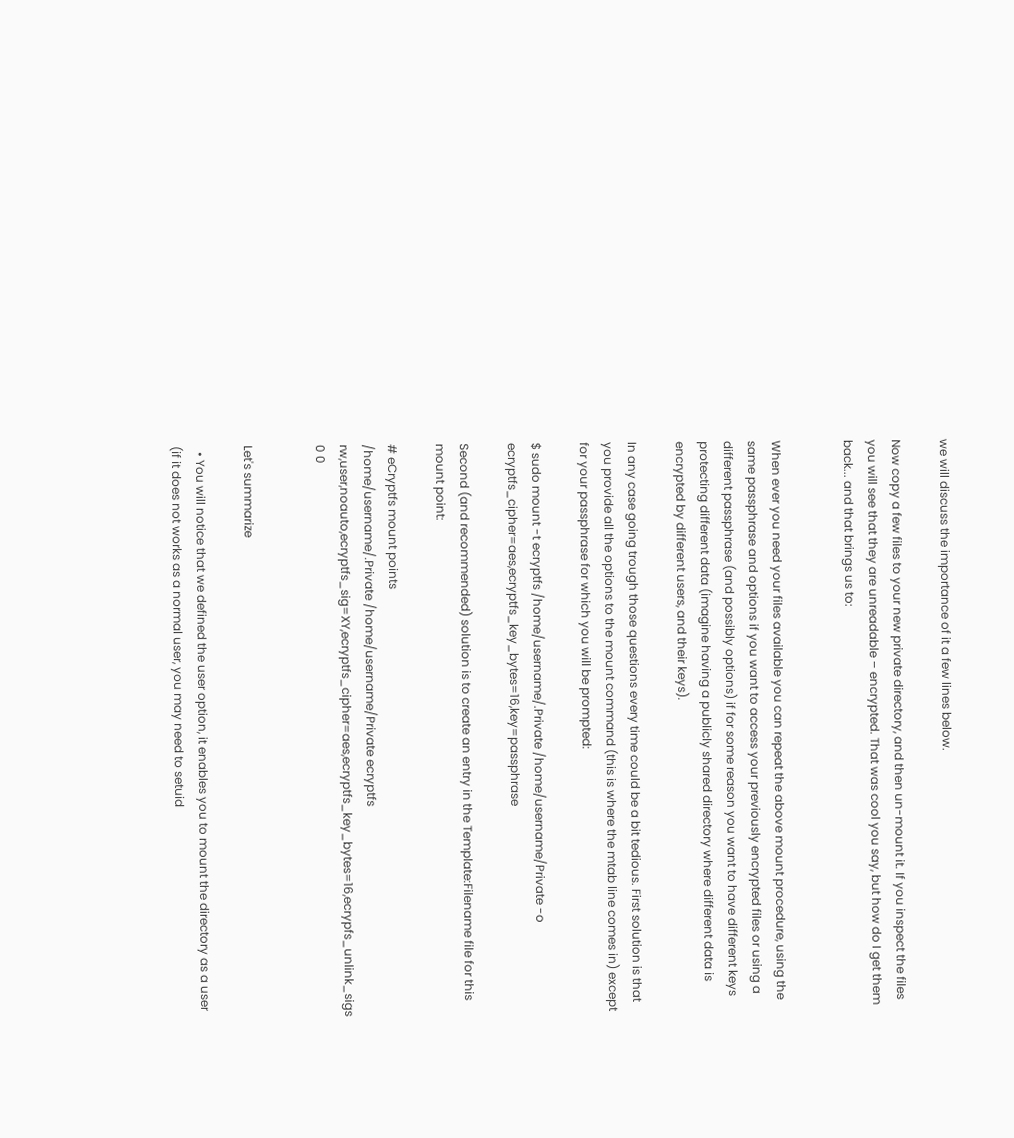we will discuss the importance of it a few lines below.

Now copy a few files to your new private directory, and then un-mount it. If you inspect the files you will see that they are unreadable – encrypted. That was cool you say, but how do I get them back... and that brings us to:


When ever you need your files available you can repeat the above mount procedure, using the same passphrase and options if you want to access your previously encrypted files or using a different passphrase (and possibly options) if for some reason you want to have different keys protecting different data (imagine having a publicly shared directory where different data is encrypted by different users, and their keys).

In any case going trough those questions every time could be a bit tedious. First solution is that you provide all the options to the mount command (this is where the mtab line comes in) except for your passphrase for which you will be prompted:

$ sudo mount -t ecryptfs /home/username/.Private /home/username/Private -o ecryptfs_cipher=aes,ecryptfs_key_bytes=16,key=passphrase

Second (and recommended) solution is to create an entry in the Template:Filename file for this mount point:

# eCryptfs mount points
/home/username/.Private /home/username/Private ecryptfs rw,user,noauto,ecryptfs_sig=XY,ecryptfs_cipher=aes,ecryptfs_key_bytes=16,ecrypfs_unlink_sigs 0 0


Let's summarize

  • You will notice that we defined the user option, it enables you to mount the directory as a user (if it does not works as a normal user, you may need to setuid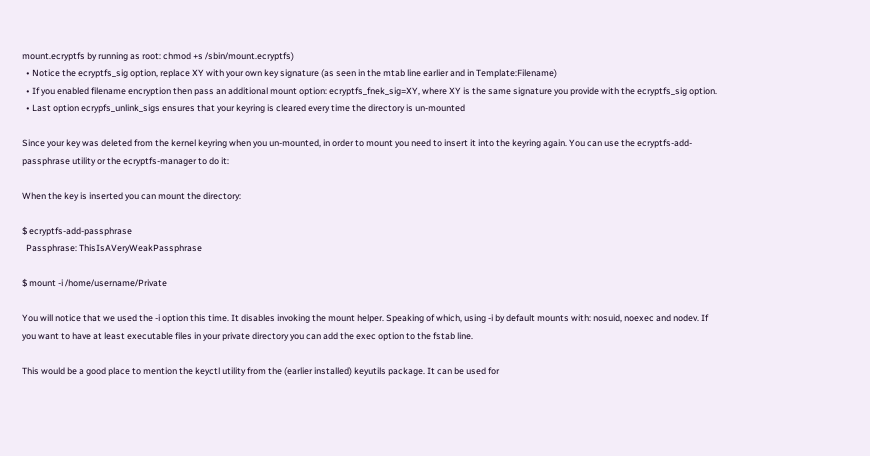mount.ecryptfs by running as root: chmod +s /sbin/mount.ecryptfs)
  • Notice the ecryptfs_sig option, replace XY with your own key signature (as seen in the mtab line earlier and in Template:Filename)
  • If you enabled filename encryption then pass an additional mount option: ecryptfs_fnek_sig=XY, where XY is the same signature you provide with the ecryptfs_sig option.
  • Last option ecrypfs_unlink_sigs ensures that your keyring is cleared every time the directory is un-mounted

Since your key was deleted from the kernel keyring when you un-mounted, in order to mount you need to insert it into the keyring again. You can use the ecryptfs-add-passphrase utility or the ecryptfs-manager to do it:

When the key is inserted you can mount the directory:

$ ecryptfs-add-passphrase
  Passphrase: ThisIsAVeryWeakPassphrase

$ mount -i /home/username/Private

You will notice that we used the -i option this time. It disables invoking the mount helper. Speaking of which, using -i by default mounts with: nosuid, noexec and nodev. If you want to have at least executable files in your private directory you can add the exec option to the fstab line.

This would be a good place to mention the keyctl utility from the (earlier installed) keyutils package. It can be used for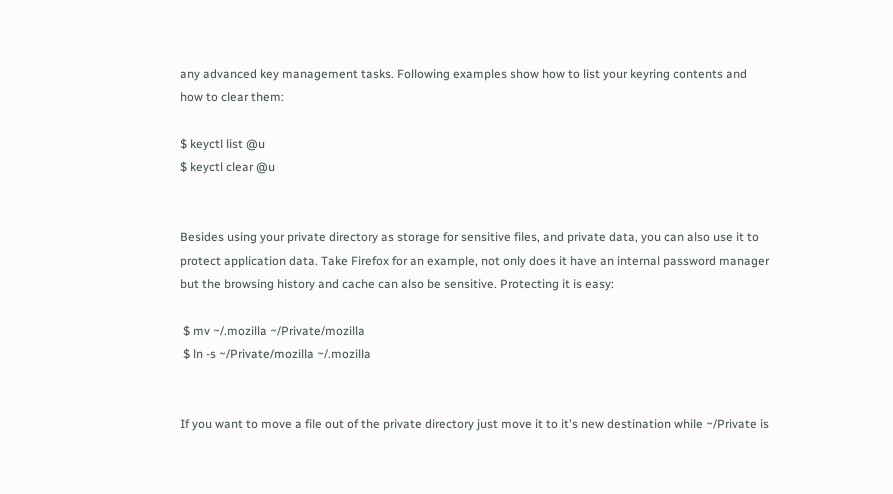any advanced key management tasks. Following examples show how to list your keyring contents and how to clear them:

$ keyctl list @u
$ keyctl clear @u


Besides using your private directory as storage for sensitive files, and private data, you can also use it to protect application data. Take Firefox for an example, not only does it have an internal password manager but the browsing history and cache can also be sensitive. Protecting it is easy:

 $ mv ~/.mozilla ~/Private/mozilla
 $ ln -s ~/Private/mozilla ~/.mozilla


If you want to move a file out of the private directory just move it to it's new destination while ~/Private is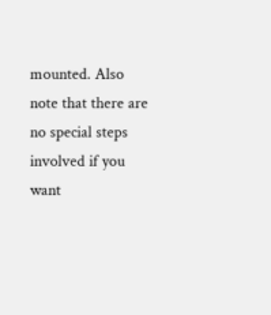mounted. Also note that there are no special steps involved if you want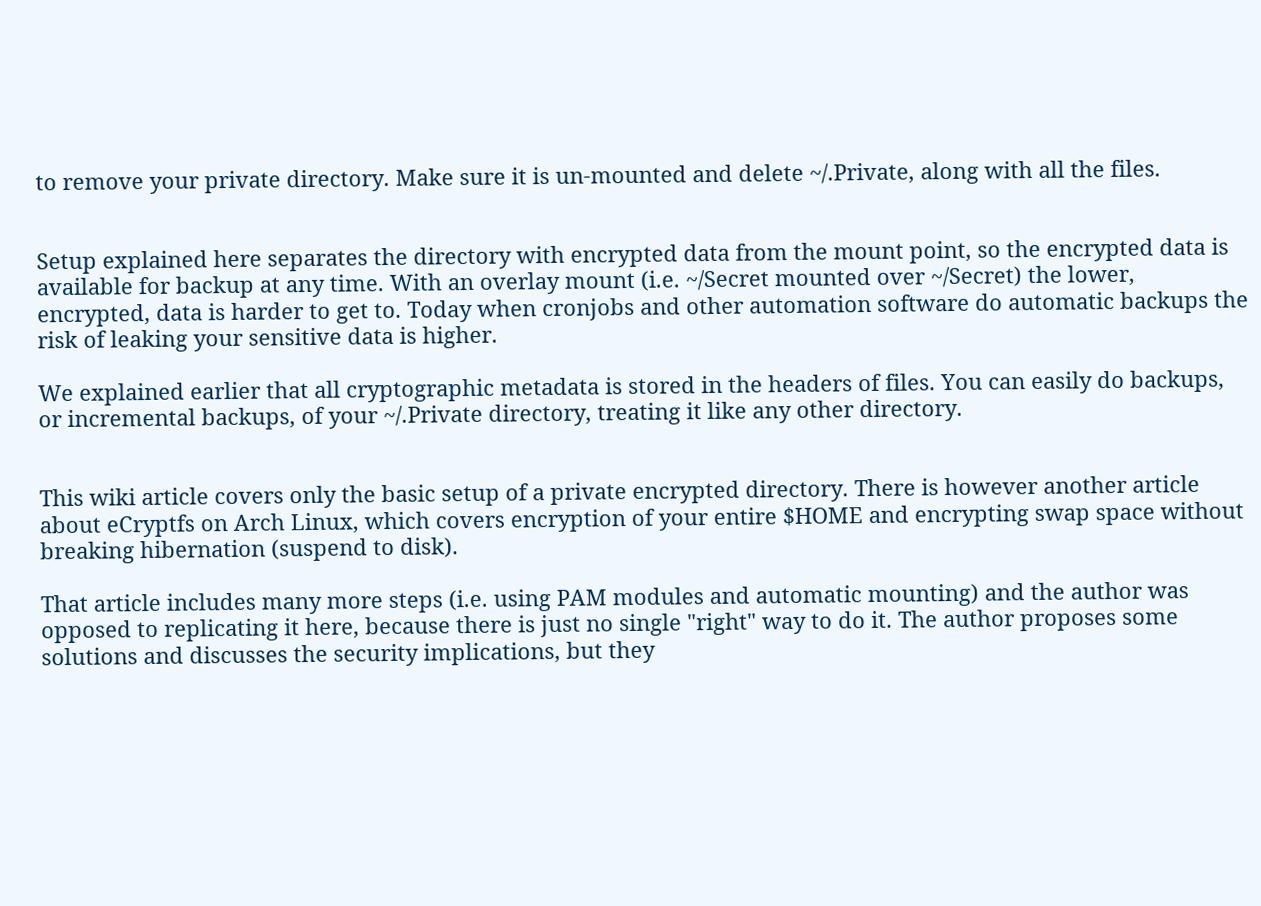to remove your private directory. Make sure it is un-mounted and delete ~/.Private, along with all the files.


Setup explained here separates the directory with encrypted data from the mount point, so the encrypted data is available for backup at any time. With an overlay mount (i.e. ~/Secret mounted over ~/Secret) the lower, encrypted, data is harder to get to. Today when cronjobs and other automation software do automatic backups the risk of leaking your sensitive data is higher.

We explained earlier that all cryptographic metadata is stored in the headers of files. You can easily do backups, or incremental backups, of your ~/.Private directory, treating it like any other directory.


This wiki article covers only the basic setup of a private encrypted directory. There is however another article about eCryptfs on Arch Linux, which covers encryption of your entire $HOME and encrypting swap space without breaking hibernation (suspend to disk).

That article includes many more steps (i.e. using PAM modules and automatic mounting) and the author was opposed to replicating it here, because there is just no single "right" way to do it. The author proposes some solutions and discusses the security implications, but they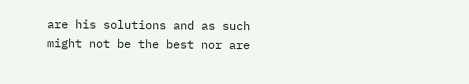are his solutions and as such might not be the best nor are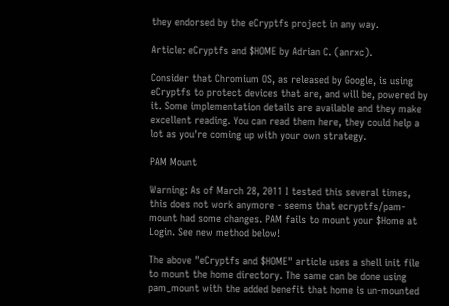they endorsed by the eCryptfs project in any way.

Article: eCryptfs and $HOME by Adrian C. (anrxc).

Consider that Chromium OS, as released by Google, is using eCryptfs to protect devices that are, and will be, powered by it. Some implementation details are available and they make excellent reading. You can read them here, they could help a lot as you're coming up with your own strategy.

PAM Mount

Warning: As of March 28, 2011 I tested this several times, this does not work anymore - seems that ecryptfs/pam-mount had some changes. PAM fails to mount your $Home at Login. See new method below!

The above "eCryptfs and $HOME" article uses a shell init file to mount the home directory. The same can be done using pam_mount with the added benefit that home is un-mounted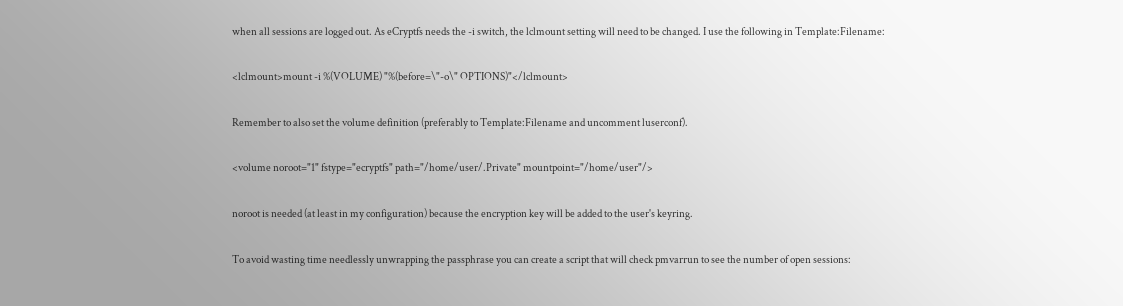when all sessions are logged out. As eCryptfs needs the -i switch, the lclmount setting will need to be changed. I use the following in Template:Filename:

<lclmount>mount -i %(VOLUME) "%(before=\"-o\" OPTIONS)"</lclmount>

Remember to also set the volume definition (preferably to Template:Filename and uncomment luserconf).

<volume noroot="1" fstype="ecryptfs" path="/home/user/.Private" mountpoint="/home/user"/>

noroot is needed (at least in my configuration) because the encryption key will be added to the user's keyring.

To avoid wasting time needlessly unwrapping the passphrase you can create a script that will check pmvarrun to see the number of open sessions: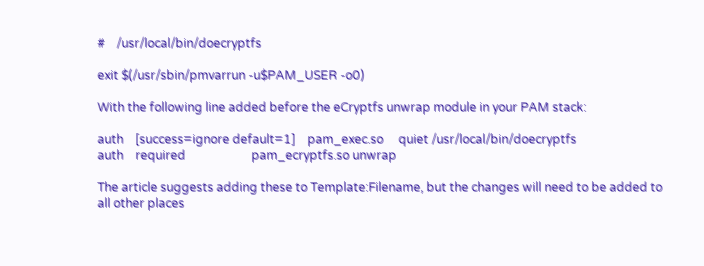#    /usr/local/bin/doecryptfs

exit $(/usr/sbin/pmvarrun -u$PAM_USER -o0)

With the following line added before the eCryptfs unwrap module in your PAM stack:

auth    [success=ignore default=1]    pam_exec.so     quiet /usr/local/bin/doecryptfs
auth    required                      pam_ecryptfs.so unwrap

The article suggests adding these to Template:Filename, but the changes will need to be added to all other places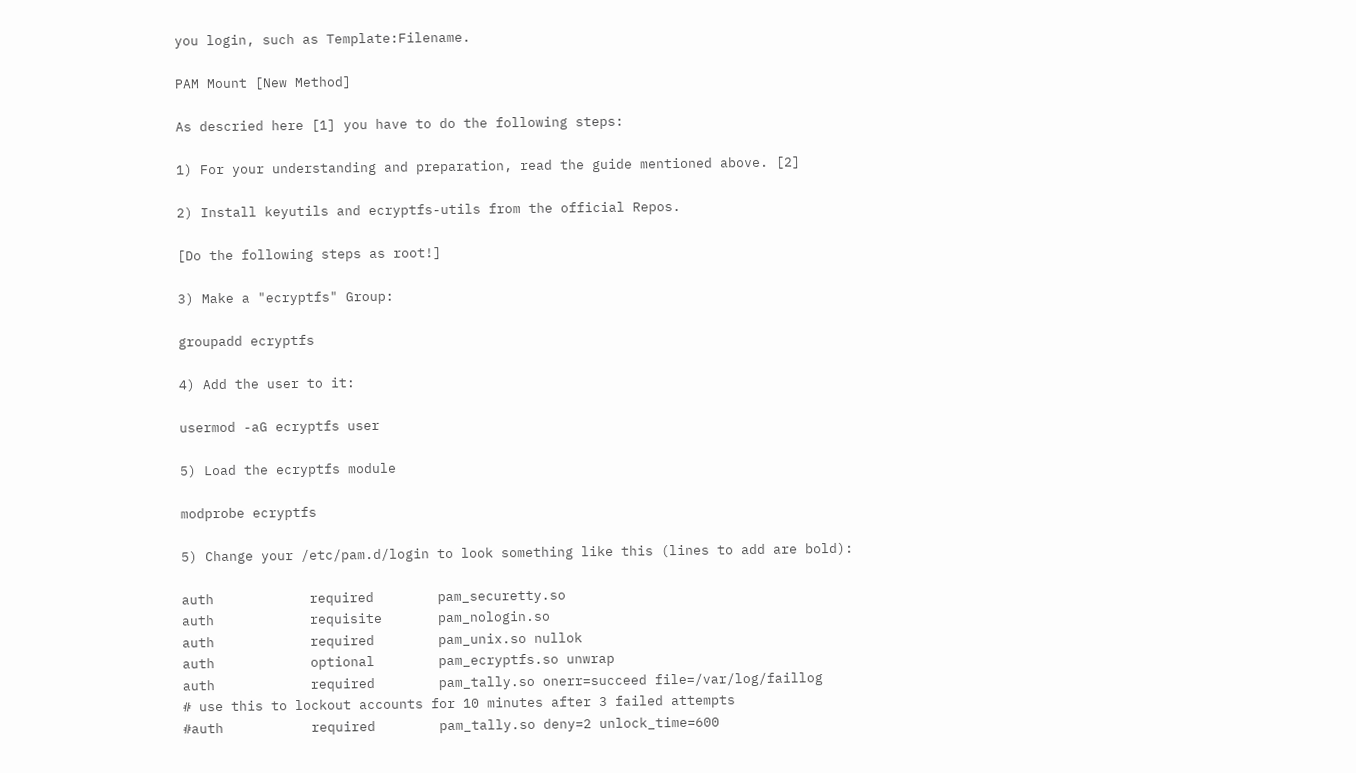you login, such as Template:Filename.

PAM Mount [New Method]

As descried here [1] you have to do the following steps:

1) For your understanding and preparation, read the guide mentioned above. [2]

2) Install keyutils and ecryptfs-utils from the official Repos.

[Do the following steps as root!]

3) Make a "ecryptfs" Group:

groupadd ecryptfs

4) Add the user to it:

usermod -aG ecryptfs user

5) Load the ecryptfs module

modprobe ecryptfs

5) Change your /etc/pam.d/login to look something like this (lines to add are bold):

auth            required        pam_securetty.so
auth            requisite       pam_nologin.so
auth            required        pam_unix.so nullok
auth            optional        pam_ecryptfs.so unwrap
auth            required        pam_tally.so onerr=succeed file=/var/log/faillog
# use this to lockout accounts for 10 minutes after 3 failed attempts
#auth           required        pam_tally.so deny=2 unlock_time=600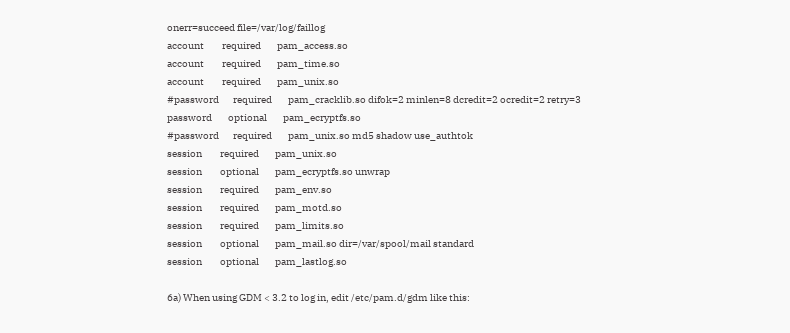onerr=succeed file=/var/log/faillog
account         required        pam_access.so
account         required        pam_time.so
account         required        pam_unix.so
#password       required        pam_cracklib.so difok=2 minlen=8 dcredit=2 ocredit=2 retry=3
password        optional        pam_ecryptfs.so
#password       required        pam_unix.so md5 shadow use_authtok
session         required        pam_unix.so
session         optional        pam_ecryptfs.so unwrap
session         required        pam_env.so
session         required        pam_motd.so
session         required        pam_limits.so
session         optional        pam_mail.so dir=/var/spool/mail standard
session         optional        pam_lastlog.so

6a) When using GDM < 3.2 to log in, edit /etc/pam.d/gdm like this: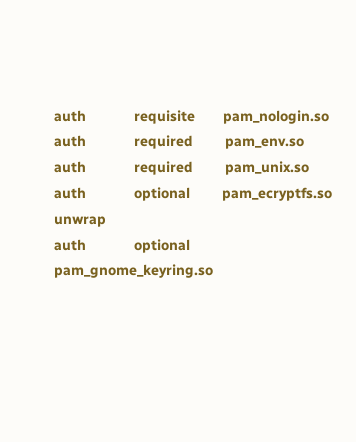auth            requisite       pam_nologin.so
auth            required        pam_env.so
auth            required        pam_unix.so
auth            optional        pam_ecryptfs.so unwrap
auth            optional        pam_gnome_keyring.so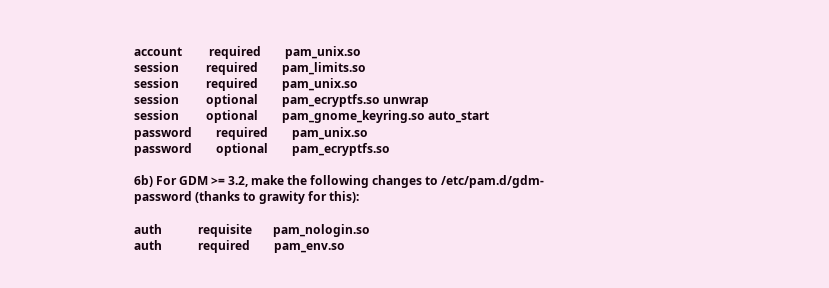account         required        pam_unix.so
session         required        pam_limits.so
session         required        pam_unix.so
session         optional        pam_ecryptfs.so unwrap
session         optional        pam_gnome_keyring.so auto_start
password        required        pam_unix.so
password        optional        pam_ecryptfs.so

6b) For GDM >= 3.2, make the following changes to /etc/pam.d/gdm-password (thanks to grawity for this):

auth            requisite       pam_nologin.so
auth            required        pam_env.so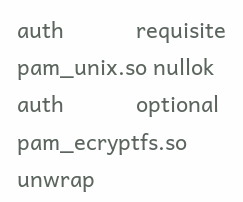auth            requisite       pam_unix.so nullok
auth            optional        pam_ecryptfs.so unwrap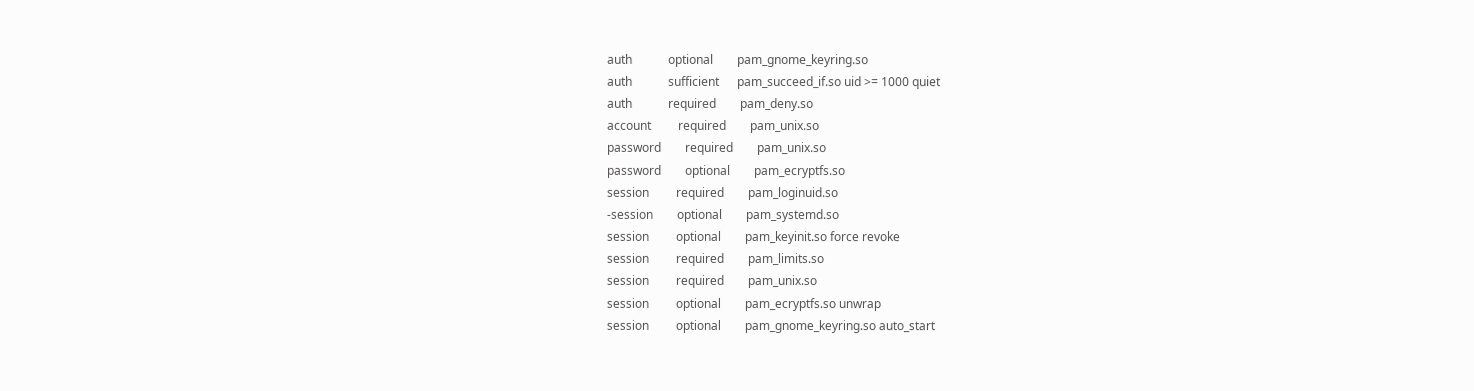auth            optional        pam_gnome_keyring.so
auth            sufficient      pam_succeed_if.so uid >= 1000 quiet
auth            required        pam_deny.so
account         required        pam_unix.so
password        required        pam_unix.so
password        optional        pam_ecryptfs.so
session         required        pam_loginuid.so
-session        optional        pam_systemd.so
session         optional        pam_keyinit.so force revoke
session         required        pam_limits.so
session         required        pam_unix.so
session         optional        pam_ecryptfs.so unwrap
session         optional        pam_gnome_keyring.so auto_start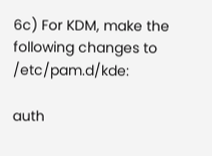6c) For KDM, make the following changes to /etc/pam.d/kde:

auth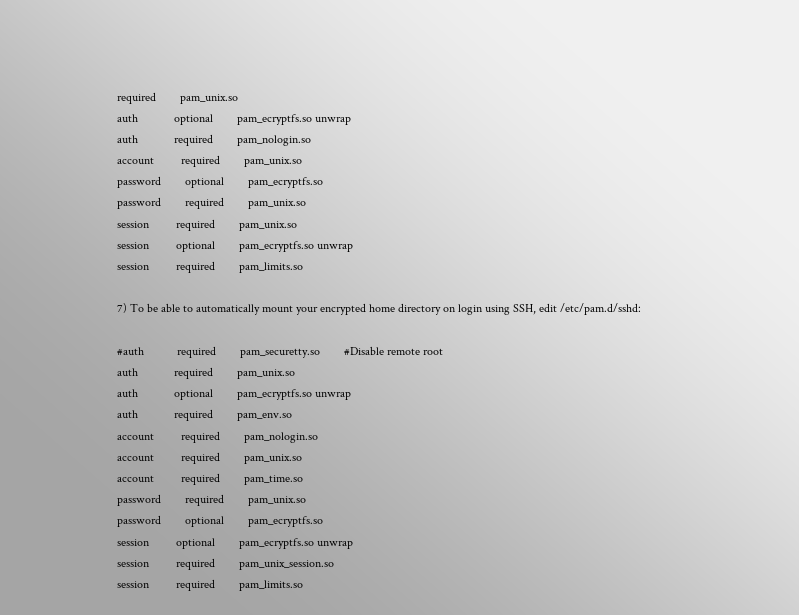required        pam_unix.so
auth            optional        pam_ecryptfs.so unwrap
auth            required        pam_nologin.so
account         required        pam_unix.so
password        optional        pam_ecryptfs.so
password        required        pam_unix.so
session         required        pam_unix.so
session         optional        pam_ecryptfs.so unwrap
session         required        pam_limits.so

7) To be able to automatically mount your encrypted home directory on login using SSH, edit /etc/pam.d/sshd:

#auth           required        pam_securetty.so        #Disable remote root
auth            required        pam_unix.so
auth            optional        pam_ecryptfs.so unwrap
auth            required        pam_env.so
account         required        pam_nologin.so
account         required        pam_unix.so
account         required        pam_time.so
password        required        pam_unix.so
password        optional        pam_ecryptfs.so
session         optional        pam_ecryptfs.so unwrap
session         required        pam_unix_session.so
session         required        pam_limits.so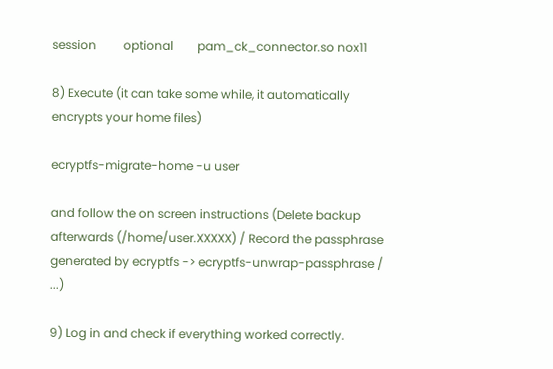session         optional        pam_ck_connector.so nox11

8) Execute (it can take some while, it automatically encrypts your home files)

ecryptfs-migrate-home -u user

and follow the on screen instructions (Delete backup afterwards (/home/user.XXXXX) / Record the passphrase generated by ecryptfs -> ecryptfs-unwrap-passphrase / ...)

9) Log in and check if everything worked correctly.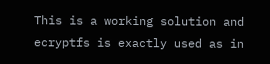This is a working solution and ecryptfs is exactly used as in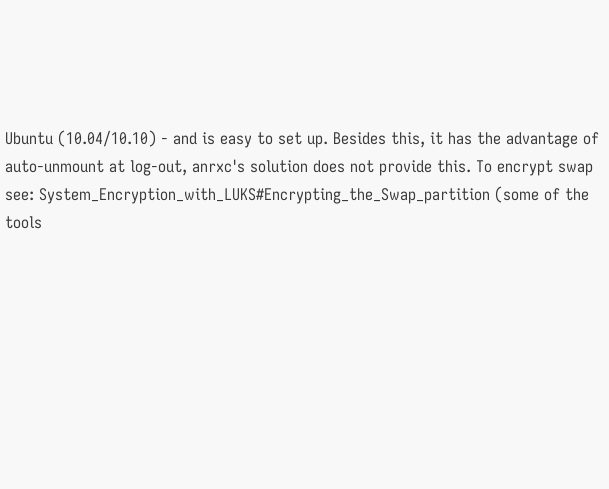Ubuntu (10.04/10.10) - and is easy to set up. Besides this, it has the advantage of auto-unmount at log-out, anrxc's solution does not provide this. To encrypt swap see: System_Encryption_with_LUKS#Encrypting_the_Swap_partition (some of the tools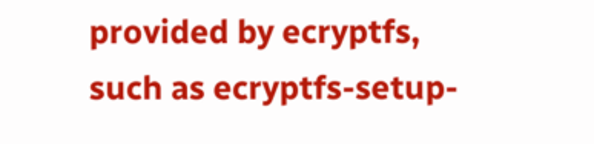provided by ecryptfs, such as ecryptfs-setup-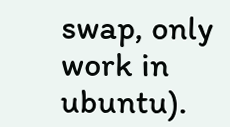swap, only work in ubuntu).